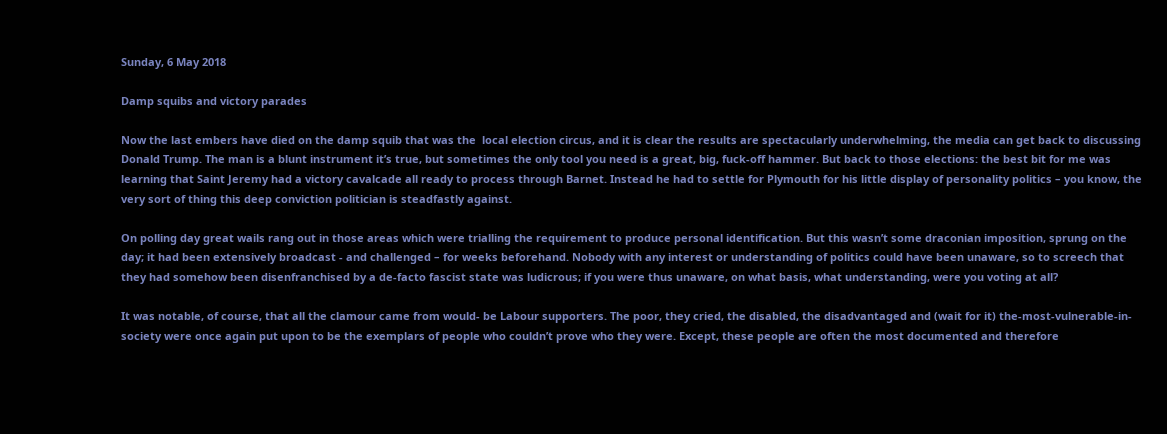Sunday, 6 May 2018

Damp squibs and victory parades

Now the last embers have died on the damp squib that was the  local election circus, and it is clear the results are spectacularly underwhelming, the media can get back to discussing Donald Trump. The man is a blunt instrument it’s true, but sometimes the only tool you need is a great, big, fuck-off hammer. But back to those elections: the best bit for me was learning that Saint Jeremy had a victory cavalcade all ready to process through Barnet. Instead he had to settle for Plymouth for his little display of personality politics – you know, the very sort of thing this deep conviction politician is steadfastly against.

On polling day great wails rang out in those areas which were trialling the requirement to produce personal identification. But this wasn’t some draconian imposition, sprung on the day; it had been extensively broadcast - and challenged – for weeks beforehand. Nobody with any interest or understanding of politics could have been unaware, so to screech that they had somehow been disenfranchised by a de-facto fascist state was ludicrous; if you were thus unaware, on what basis, what understanding, were you voting at all?

It was notable, of course, that all the clamour came from would- be Labour supporters. The poor, they cried, the disabled, the disadvantaged and (wait for it) the-most-vulnerable-in-society were once again put upon to be the exemplars of people who couldn’t prove who they were. Except, these people are often the most documented and therefore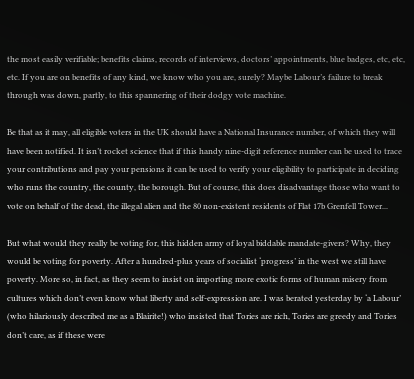the most easily verifiable; benefits claims, records of interviews, doctors’ appointments, blue badges, etc, etc, etc. If you are on benefits of any kind, we know who you are, surely? Maybe Labour’s failure to break through was down, partly, to this spannering of their dodgy vote machine.

Be that as it may, all eligible voters in the UK should have a National Insurance number, of which they will have been notified. It isn’t rocket science that if this handy nine-digit reference number can be used to trace your contributions and pay your pensions it can be used to verify your eligibility to participate in deciding who runs the country, the county, the borough. But of course, this does disadvantage those who want to vote on behalf of the dead, the illegal alien and the 80 non-existent residents of Flat 17b Grenfell Tower...

But what would they really be voting for, this hidden army of loyal biddable mandate-givers? Why, they would be voting for poverty. After a hundred-plus years of socialist ‘progress’ in the west we still have poverty. More so, in fact, as they seem to insist on importing more exotic forms of human misery from cultures which don’t even know what liberty and self-expression are. I was berated yesterday by ‘a Labour’ (who hilariously described me as a Blairite!) who insisted that Tories are rich, Tories are greedy and Tories don’t care, as if these were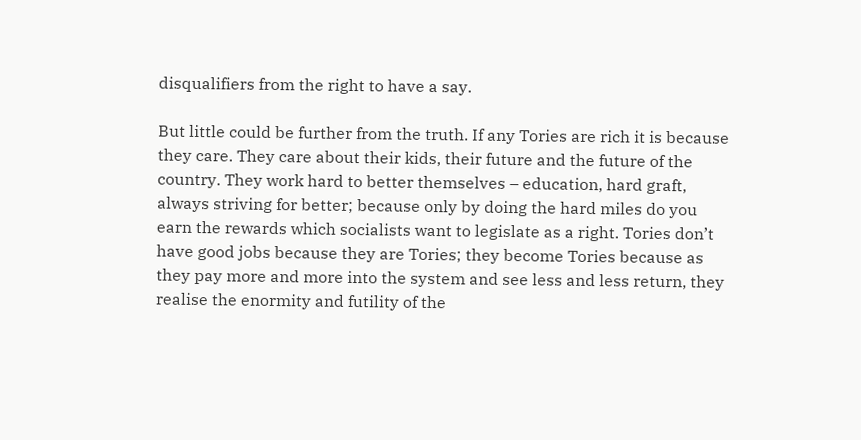disqualifiers from the right to have a say.

But little could be further from the truth. If any Tories are rich it is because they care. They care about their kids, their future and the future of the country. They work hard to better themselves – education, hard graft, always striving for better; because only by doing the hard miles do you earn the rewards which socialists want to legislate as a right. Tories don’t have good jobs because they are Tories; they become Tories because as they pay more and more into the system and see less and less return, they realise the enormity and futility of the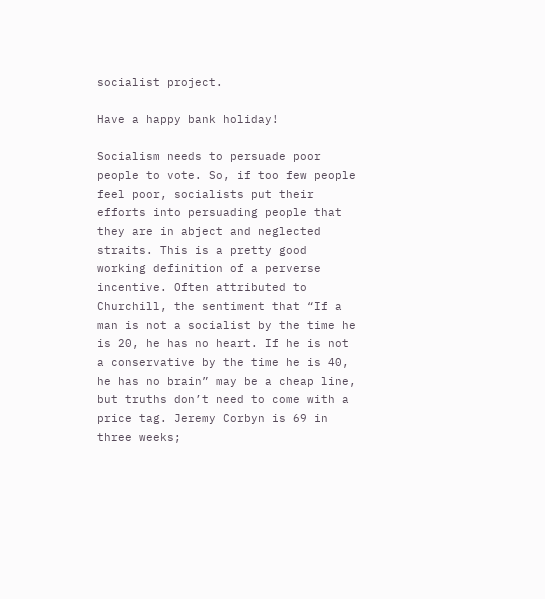socialist project.

Have a happy bank holiday!

Socialism needs to persuade poor people to vote. So, if too few people feel poor, socialists put their efforts into persuading people that they are in abject and neglected straits. This is a pretty good working definition of a perverse incentive. Often attributed to Churchill, the sentiment that “If a man is not a socialist by the time he is 20, he has no heart. If he is not a conservative by the time he is 40, he has no brain” may be a cheap line, but truths don’t need to come with a price tag. Jeremy Corbyn is 69 in three weeks;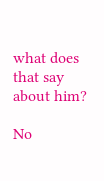what does that say about him?

No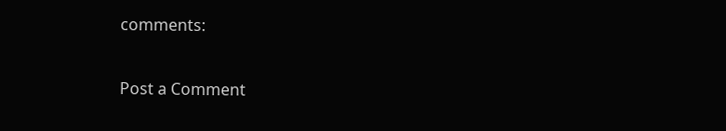comments:

Post a Comment